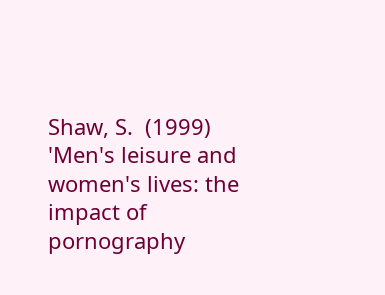Shaw, S.  (1999)  'Men's leisure and women's lives: the impact of pornography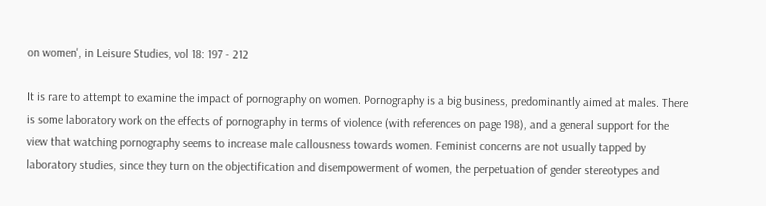on women', in Leisure Studies, vol 18: 197 - 212

It is rare to attempt to examine the impact of pornography on women. Pornography is a big business, predominantly aimed at males. There is some laboratory work on the effects of pornography in terms of violence (with references on page 198), and a general support for the view that watching pornography seems to increase male callousness towards women. Feminist concerns are not usually tapped by laboratory studies, since they turn on the objectification and disempowerment of women, the perpetuation of gender stereotypes and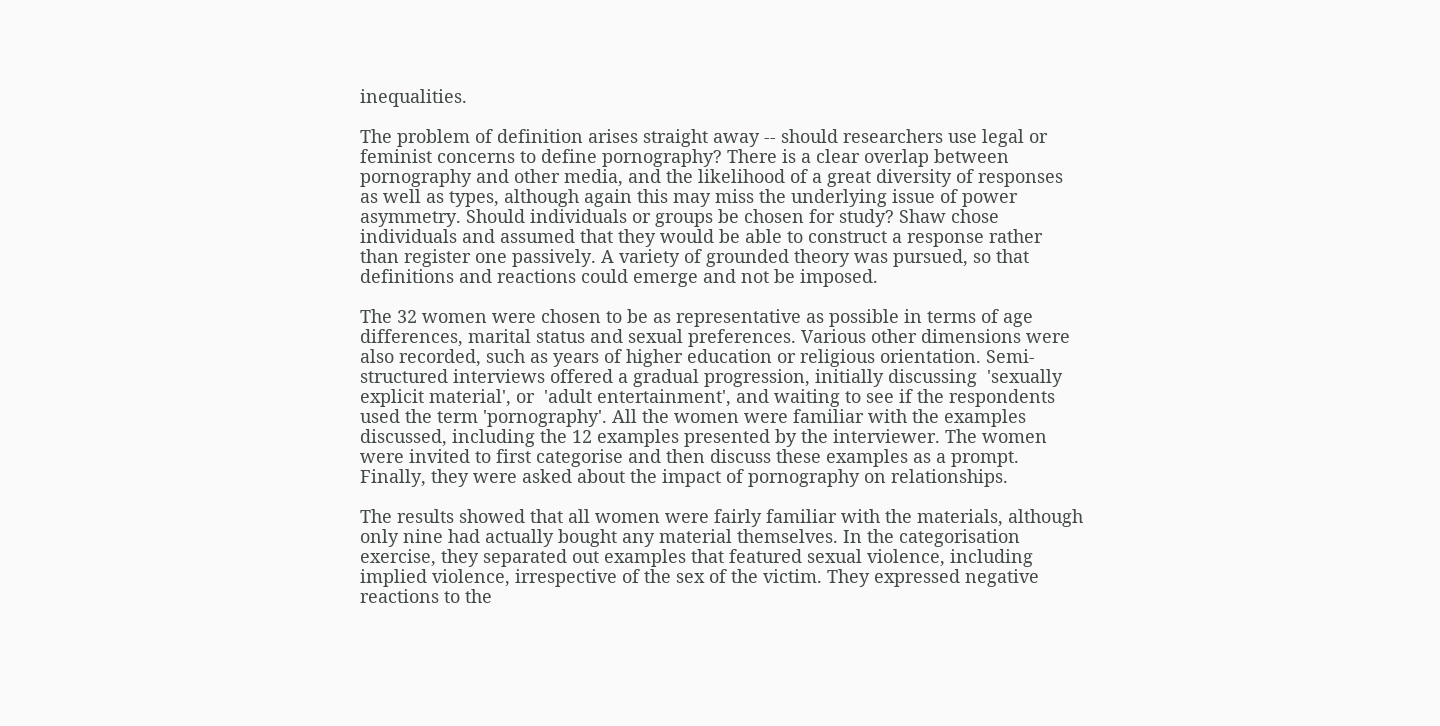inequalities.

The problem of definition arises straight away -- should researchers use legal or feminist concerns to define pornography? There is a clear overlap between pornography and other media, and the likelihood of a great diversity of responses as well as types, although again this may miss the underlying issue of power asymmetry. Should individuals or groups be chosen for study? Shaw chose individuals and assumed that they would be able to construct a response rather than register one passively. A variety of grounded theory was pursued, so that definitions and reactions could emerge and not be imposed.

The 32 women were chosen to be as representative as possible in terms of age differences, marital status and sexual preferences. Various other dimensions were also recorded, such as years of higher education or religious orientation. Semi-structured interviews offered a gradual progression, initially discussing  'sexually explicit material', or  'adult entertainment', and waiting to see if the respondents used the term 'pornography'. All the women were familiar with the examples discussed, including the 12 examples presented by the interviewer. The women were invited to first categorise and then discuss these examples as a prompt. Finally, they were asked about the impact of pornography on relationships.

The results showed that all women were fairly familiar with the materials, although only nine had actually bought any material themselves. In the categorisation exercise, they separated out examples that featured sexual violence, including implied violence, irrespective of the sex of the victim. They expressed negative reactions to the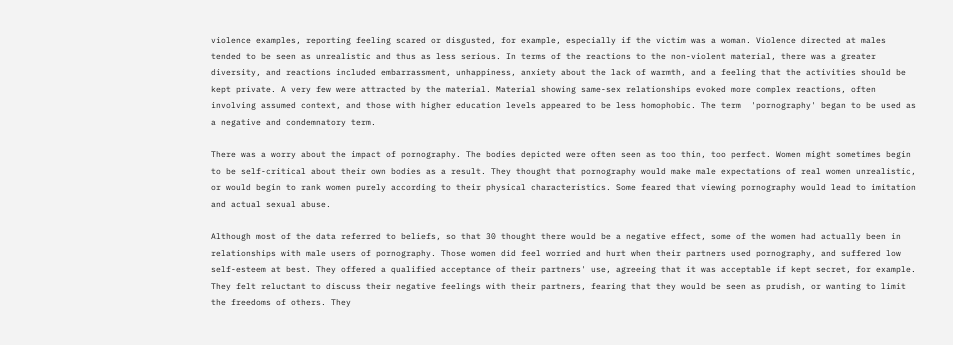violence examples, reporting feeling scared or disgusted, for example, especially if the victim was a woman. Violence directed at males tended to be seen as unrealistic and thus as less serious. In terms of the reactions to the non-violent material, there was a greater diversity, and reactions included embarrassment, unhappiness, anxiety about the lack of warmth, and a feeling that the activities should be kept private. A very few were attracted by the material. Material showing same-sex relationships evoked more complex reactions, often involving assumed context, and those with higher education levels appeared to be less homophobic. The term  'pornography' began to be used as a negative and condemnatory term.

There was a worry about the impact of pornography. The bodies depicted were often seen as too thin, too perfect. Women might sometimes begin to be self-critical about their own bodies as a result. They thought that pornography would make male expectations of real women unrealistic, or would begin to rank women purely according to their physical characteristics. Some feared that viewing pornography would lead to imitation and actual sexual abuse.

Although most of the data referred to beliefs, so that 30 thought there would be a negative effect, some of the women had actually been in relationships with male users of pornography. Those women did feel worried and hurt when their partners used pornography, and suffered low self-esteem at best. They offered a qualified acceptance of their partners' use, agreeing that it was acceptable if kept secret, for example. They felt reluctant to discuss their negative feelings with their partners, fearing that they would be seen as prudish, or wanting to limit the freedoms of others. They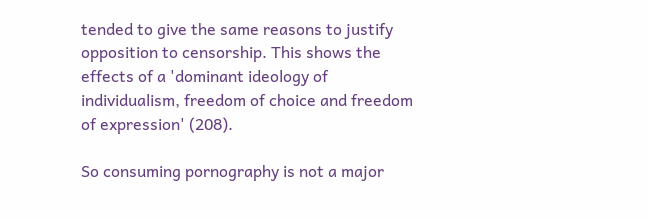tended to give the same reasons to justify opposition to censorship. This shows the effects of a 'dominant ideology of individualism, freedom of choice and freedom of expression' (208).

So consuming pornography is not a major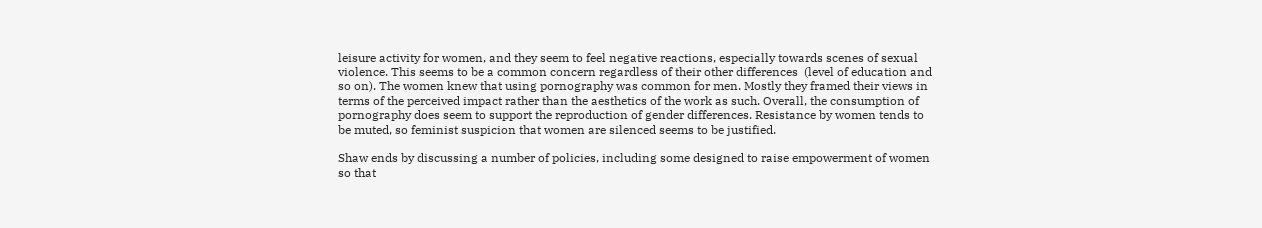leisure activity for women, and they seem to feel negative reactions, especially towards scenes of sexual violence. This seems to be a common concern regardless of their other differences  (level of education and so on). The women knew that using pornography was common for men. Mostly they framed their views in terms of the perceived impact rather than the aesthetics of the work as such. Overall, the consumption of pornography does seem to support the reproduction of gender differences. Resistance by women tends to be muted, so feminist suspicion that women are silenced seems to be justified.

Shaw ends by discussing a number of policies, including some designed to raise empowerment of women so that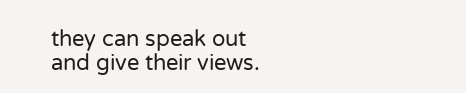they can speak out and give their views.